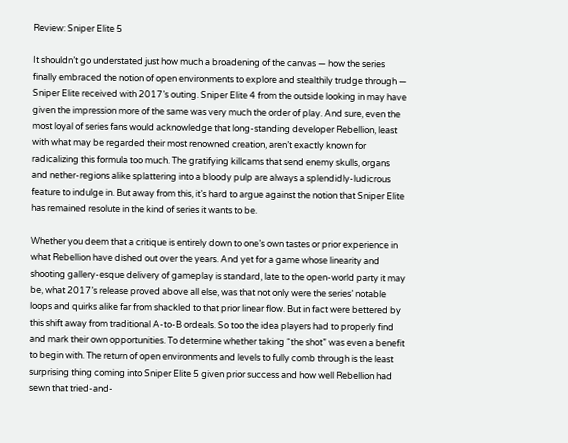Review: Sniper Elite 5

It shouldn’t go understated just how much a broadening of the canvas — how the series finally embraced the notion of open environments to explore and stealthily trudge through — Sniper Elite received with 2017’s outing. Sniper Elite 4 from the outside looking in may have given the impression more of the same was very much the order of play. And sure, even the most loyal of series fans would acknowledge that long-standing developer Rebellion, least with what may be regarded their most renowned creation, aren’t exactly known for radicalizing this formula too much. The gratifying killcams that send enemy skulls, organs and nether-regions alike splattering into a bloody pulp are always a splendidly-ludicrous feature to indulge in. But away from this, it’s hard to argue against the notion that Sniper Elite has remained resolute in the kind of series it wants to be.

Whether you deem that a critique is entirely down to one’s own tastes or prior experience in what Rebellion have dished out over the years. And yet for a game whose linearity and shooting gallery-esque delivery of gameplay is standard, late to the open-world party it may be, what 2017’s release proved above all else, was that not only were the series’ notable loops and quirks alike far from shackled to that prior linear flow. But in fact were bettered by this shift away from traditional A-to-B ordeals. So too the idea players had to properly find and mark their own opportunities. To determine whether taking “the shot” was even a benefit to begin with. The return of open environments and levels to fully comb through is the least surprising thing coming into Sniper Elite 5 given prior success and how well Rebellion had sewn that tried-and-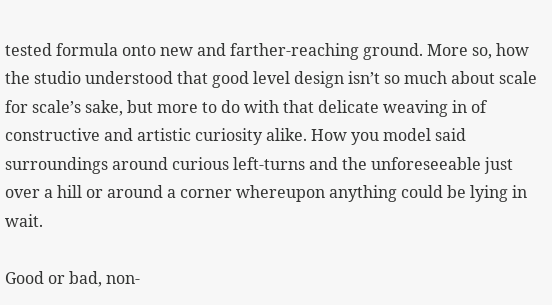tested formula onto new and farther-reaching ground. More so, how the studio understood that good level design isn’t so much about scale for scale’s sake, but more to do with that delicate weaving in of constructive and artistic curiosity alike. How you model said surroundings around curious left-turns and the unforeseeable just over a hill or around a corner whereupon anything could be lying in wait.

Good or bad, non-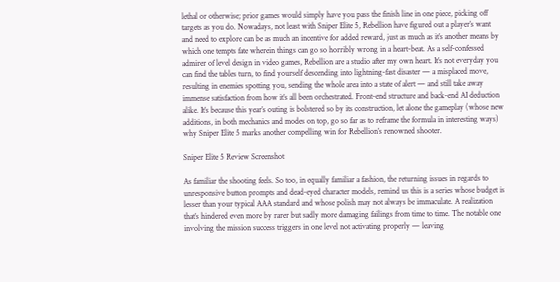lethal or otherwise; prior games would simply have you pass the finish line in one piece, picking off targets as you do. Nowadays, not least with Sniper Elite 5, Rebellion have figured out a player’s want and need to explore can be as much an incentive for added reward, just as much as it’s another means by which one tempts fate wherein things can go so horribly wrong in a heart-beat. As a self-confessed admirer of level design in video games, Rebellion are a studio after my own heart. It’s not everyday you can find the tables turn, to find yourself descending into lightning-fast disaster — a misplaced move, resulting in enemies spotting you, sending the whole area into a state of alert — and still take away immense satisfaction from how it’s all been orchestrated. Front-end structure and back-end AI deduction alike. It’s because this year’s outing is bolstered so by its construction, let alone the gameplay (whose new additions, in both mechanics and modes on top, go so far as to reframe the formula in interesting ways) why Sniper Elite 5 marks another compelling win for Rebellion’s renowned shooter.

Sniper Elite 5 Review Screenshot

As familiar the shooting feels. So too, in equally familiar a fashion, the returning issues in regards to unresponsive button prompts and dead-eyed character models, remind us this is a series whose budget is lesser than your typical AAA standard and whose polish may not always be immaculate. A realization that’s hindered even more by rarer but sadly more damaging failings from time to time. The notable one involving the mission success triggers in one level not activating properly — leaving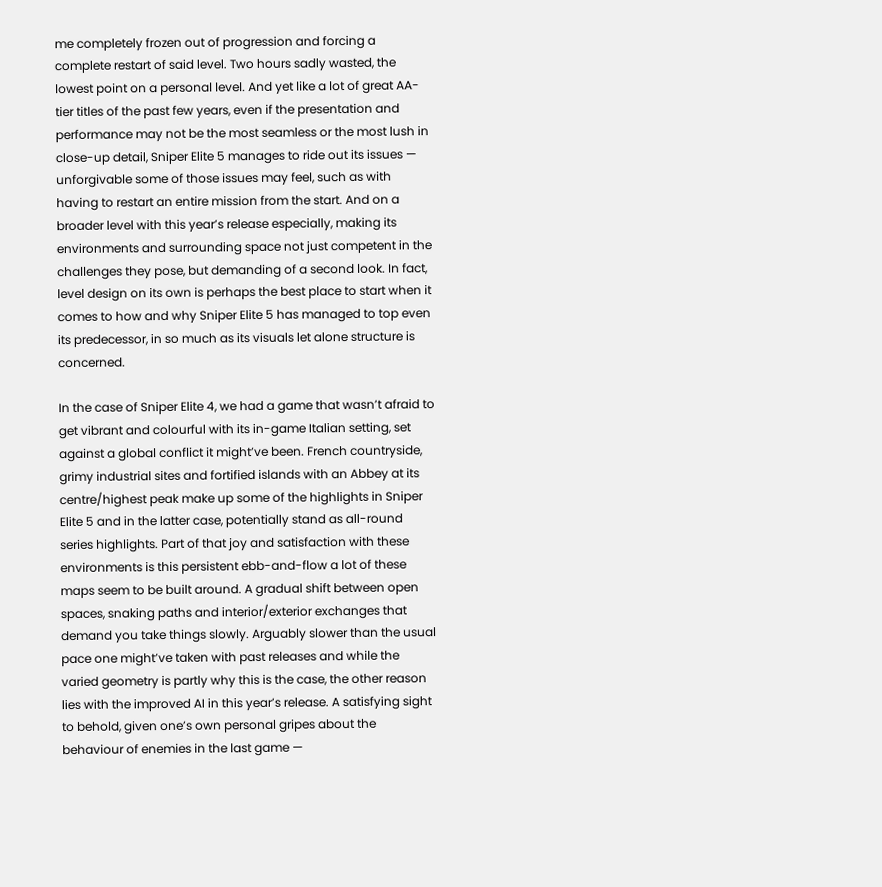me completely frozen out of progression and forcing a complete restart of said level. Two hours sadly wasted, the lowest point on a personal level. And yet like a lot of great AA-tier titles of the past few years, even if the presentation and performance may not be the most seamless or the most lush in close-up detail, Sniper Elite 5 manages to ride out its issues — unforgivable some of those issues may feel, such as with having to restart an entire mission from the start. And on a broader level with this year’s release especially, making its environments and surrounding space not just competent in the challenges they pose, but demanding of a second look. In fact, level design on its own is perhaps the best place to start when it comes to how and why Sniper Elite 5 has managed to top even its predecessor, in so much as its visuals let alone structure is concerned.

In the case of Sniper Elite 4, we had a game that wasn’t afraid to get vibrant and colourful with its in-game Italian setting, set against a global conflict it might’ve been. French countryside, grimy industrial sites and fortified islands with an Abbey at its centre/highest peak make up some of the highlights in Sniper Elite 5 and in the latter case, potentially stand as all-round series highlights. Part of that joy and satisfaction with these environments is this persistent ebb-and-flow a lot of these maps seem to be built around. A gradual shift between open spaces, snaking paths and interior/exterior exchanges that demand you take things slowly. Arguably slower than the usual pace one might’ve taken with past releases and while the varied geometry is partly why this is the case, the other reason lies with the improved AI in this year’s release. A satisfying sight to behold, given one’s own personal gripes about the behaviour of enemies in the last game —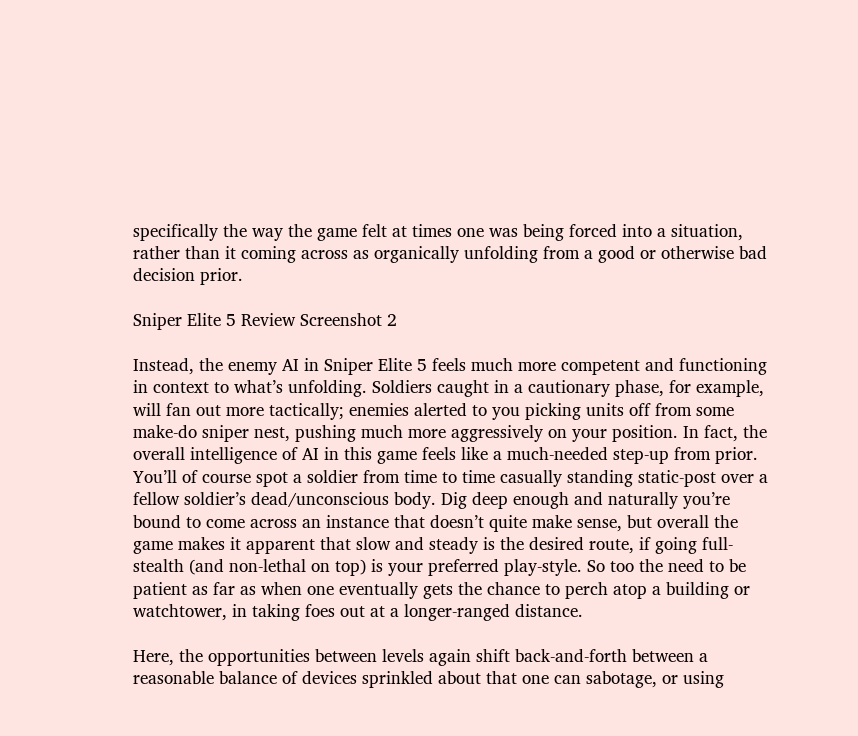specifically the way the game felt at times one was being forced into a situation, rather than it coming across as organically unfolding from a good or otherwise bad decision prior.

Sniper Elite 5 Review Screenshot 2

Instead, the enemy AI in Sniper Elite 5 feels much more competent and functioning in context to what’s unfolding. Soldiers caught in a cautionary phase, for example, will fan out more tactically; enemies alerted to you picking units off from some make-do sniper nest, pushing much more aggressively on your position. In fact, the overall intelligence of AI in this game feels like a much-needed step-up from prior. You’ll of course spot a soldier from time to time casually standing static-post over a fellow soldier’s dead/unconscious body. Dig deep enough and naturally you’re bound to come across an instance that doesn’t quite make sense, but overall the game makes it apparent that slow and steady is the desired route, if going full-stealth (and non-lethal on top) is your preferred play-style. So too the need to be patient as far as when one eventually gets the chance to perch atop a building or watchtower, in taking foes out at a longer-ranged distance.

Here, the opportunities between levels again shift back-and-forth between a reasonable balance of devices sprinkled about that one can sabotage, or using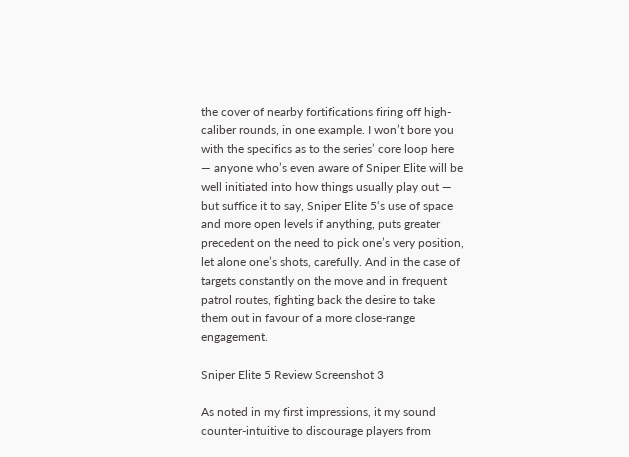the cover of nearby fortifications firing off high-caliber rounds, in one example. I won’t bore you with the specifics as to the series’ core loop here — anyone who’s even aware of Sniper Elite will be well initiated into how things usually play out — but suffice it to say, Sniper Elite 5‘s use of space and more open levels if anything, puts greater precedent on the need to pick one’s very position, let alone one’s shots, carefully. And in the case of targets constantly on the move and in frequent patrol routes, fighting back the desire to take them out in favour of a more close-range engagement.

Sniper Elite 5 Review Screenshot 3

As noted in my first impressions, it my sound counter-intuitive to discourage players from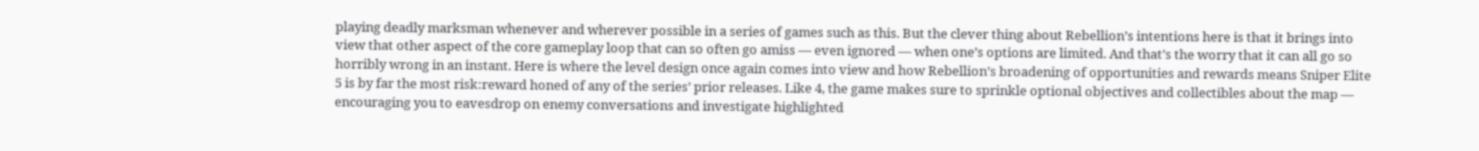playing deadly marksman whenever and wherever possible in a series of games such as this. But the clever thing about Rebellion’s intentions here is that it brings into view that other aspect of the core gameplay loop that can so often go amiss — even ignored — when one’s options are limited. And that’s the worry that it can all go so horribly wrong in an instant. Here is where the level design once again comes into view and how Rebellion’s broadening of opportunities and rewards means Sniper Elite 5 is by far the most risk:reward honed of any of the series’ prior releases. Like 4, the game makes sure to sprinkle optional objectives and collectibles about the map — encouraging you to eavesdrop on enemy conversations and investigate highlighted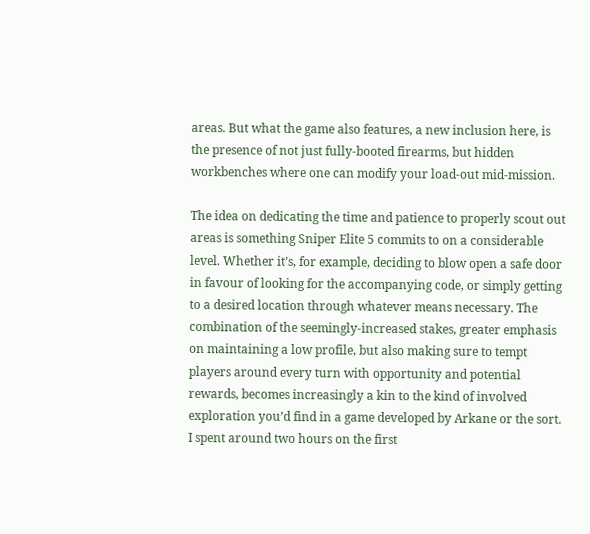areas. But what the game also features, a new inclusion here, is the presence of not just fully-booted firearms, but hidden workbenches where one can modify your load-out mid-mission.

The idea on dedicating the time and patience to properly scout out areas is something Sniper Elite 5 commits to on a considerable level. Whether it’s, for example, deciding to blow open a safe door in favour of looking for the accompanying code, or simply getting to a desired location through whatever means necessary. The combination of the seemingly-increased stakes, greater emphasis on maintaining a low profile, but also making sure to tempt players around every turn with opportunity and potential rewards, becomes increasingly a kin to the kind of involved exploration you’d find in a game developed by Arkane or the sort. I spent around two hours on the first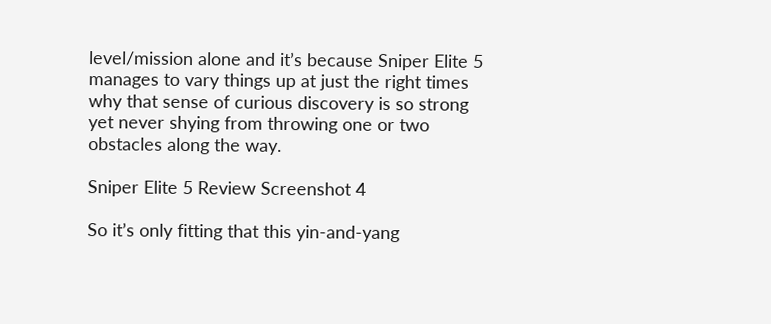level/mission alone and it’s because Sniper Elite 5 manages to vary things up at just the right times why that sense of curious discovery is so strong yet never shying from throwing one or two obstacles along the way.

Sniper Elite 5 Review Screenshot 4

So it’s only fitting that this yin-and-yang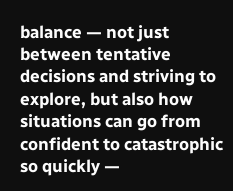balance — not just between tentative decisions and striving to explore, but also how situations can go from confident to catastrophic so quickly —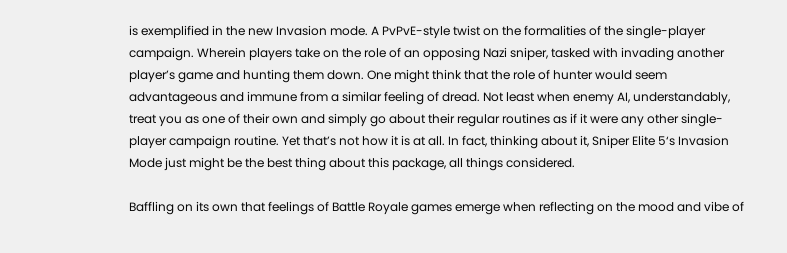is exemplified in the new Invasion mode. A PvPvE-style twist on the formalities of the single-player campaign. Wherein players take on the role of an opposing Nazi sniper, tasked with invading another player’s game and hunting them down. One might think that the role of hunter would seem advantageous and immune from a similar feeling of dread. Not least when enemy AI, understandably, treat you as one of their own and simply go about their regular routines as if it were any other single-player campaign routine. Yet that’s not how it is at all. In fact, thinking about it, Sniper Elite 5‘s Invasion Mode just might be the best thing about this package, all things considered.

Baffling on its own that feelings of Battle Royale games emerge when reflecting on the mood and vibe of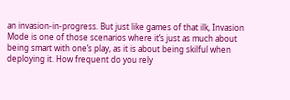an invasion-in-progress. But just like games of that ilk, Invasion Mode is one of those scenarios where it’s just as much about being smart with one’s play, as it is about being skilful when deploying it. How frequent do you rely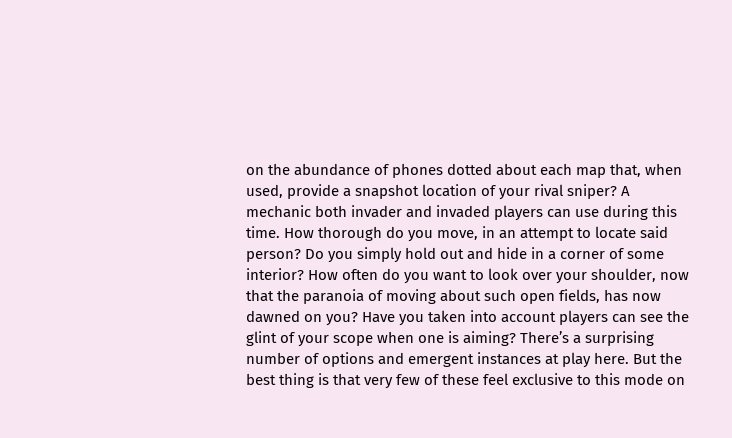on the abundance of phones dotted about each map that, when used, provide a snapshot location of your rival sniper? A mechanic both invader and invaded players can use during this time. How thorough do you move, in an attempt to locate said person? Do you simply hold out and hide in a corner of some interior? How often do you want to look over your shoulder, now that the paranoia of moving about such open fields, has now dawned on you? Have you taken into account players can see the glint of your scope when one is aiming? There’s a surprising number of options and emergent instances at play here. But the best thing is that very few of these feel exclusive to this mode on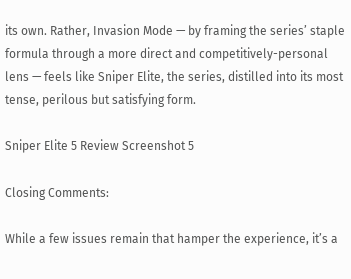its own. Rather, Invasion Mode — by framing the series’ staple formula through a more direct and competitively-personal lens — feels like Sniper Elite, the series, distilled into its most tense, perilous but satisfying form.

Sniper Elite 5 Review Screenshot 5

Closing Comments:

While a few issues remain that hamper the experience, it’s a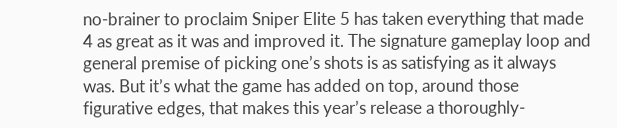no-brainer to proclaim Sniper Elite 5 has taken everything that made 4 as great as it was and improved it. The signature gameplay loop and general premise of picking one’s shots is as satisfying as it always was. But it’s what the game has added on top, around those figurative edges, that makes this year’s release a thoroughly-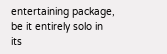entertaining package, be it entirely solo in its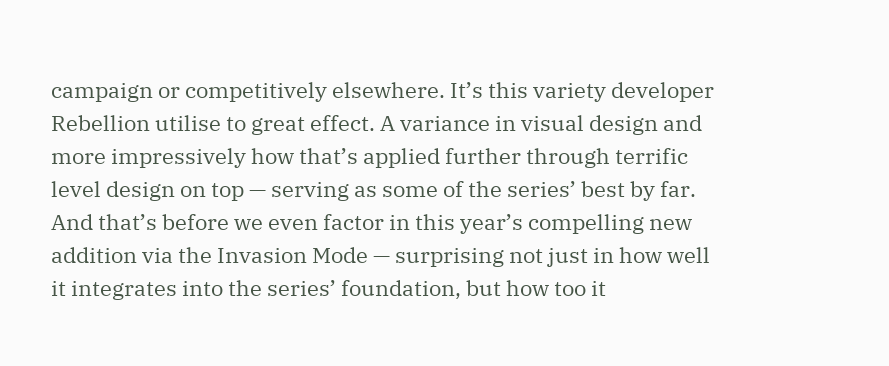campaign or competitively elsewhere. It’s this variety developer Rebellion utilise to great effect. A variance in visual design and more impressively how that’s applied further through terrific level design on top — serving as some of the series’ best by far. And that’s before we even factor in this year’s compelling new addition via the Invasion Mode — surprising not just in how well it integrates into the series’ foundation, but how too it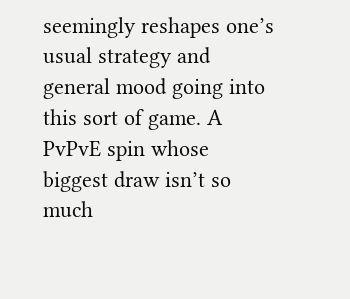seemingly reshapes one’s usual strategy and general mood going into this sort of game. A PvPvE spin whose biggest draw isn’t so much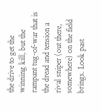the drive to get the winning kill, but the rampant tug-of-war that is the dread and tension a rival sniper (out there, somewhere) on the field brings. Look past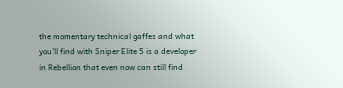the momentary technical gaffes and what you’ll find with Sniper Elite 5 is a developer in Rebellion that even now can still find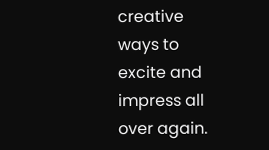creative ways to excite and impress all over again.